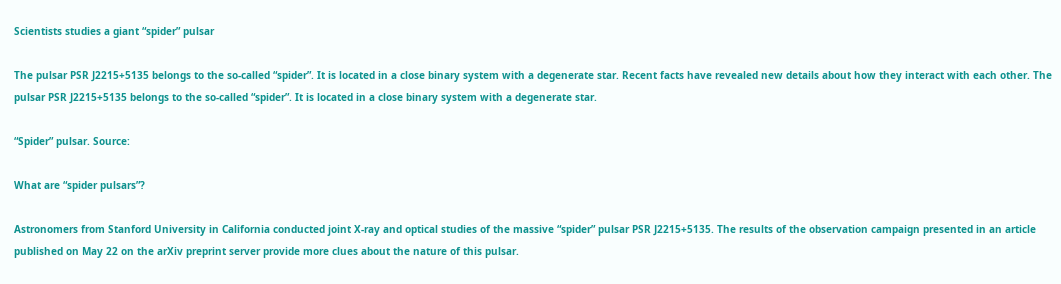Scientists studies a giant “spider” pulsar

The pulsar PSR J2215+5135 belongs to the so-called “spider”. It is located in a close binary system with a degenerate star. Recent facts have revealed new details about how they interact with each other. The pulsar PSR J2215+5135 belongs to the so-called “spider”. It is located in a close binary system with a degenerate star.

“Spider” pulsar. Source:

What are “spider pulsars”?

Astronomers from Stanford University in California conducted joint X-ray and optical studies of the massive “spider” pulsar PSR J2215+5135. The results of the observation campaign presented in an article published on May 22 on the arXiv preprint server provide more clues about the nature of this pulsar.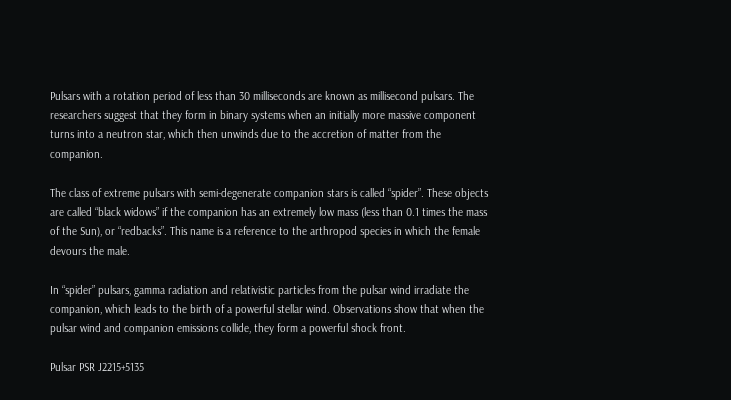Pulsars with a rotation period of less than 30 milliseconds are known as millisecond pulsars. The researchers suggest that they form in binary systems when an initially more massive component turns into a neutron star, which then unwinds due to the accretion of matter from the companion.

The class of extreme pulsars with semi-degenerate companion stars is called “spider”. These objects are called “black widows” if the companion has an extremely low mass (less than 0.1 times the mass of the Sun), or “redbacks”. This name is a reference to the arthropod species in which the female devours the male.

In “spider” pulsars, gamma radiation and relativistic particles from the pulsar wind irradiate the companion, which leads to the birth of a powerful stellar wind. Observations show that when the pulsar wind and companion emissions collide, they form a powerful shock front.

Pulsar PSR J2215+5135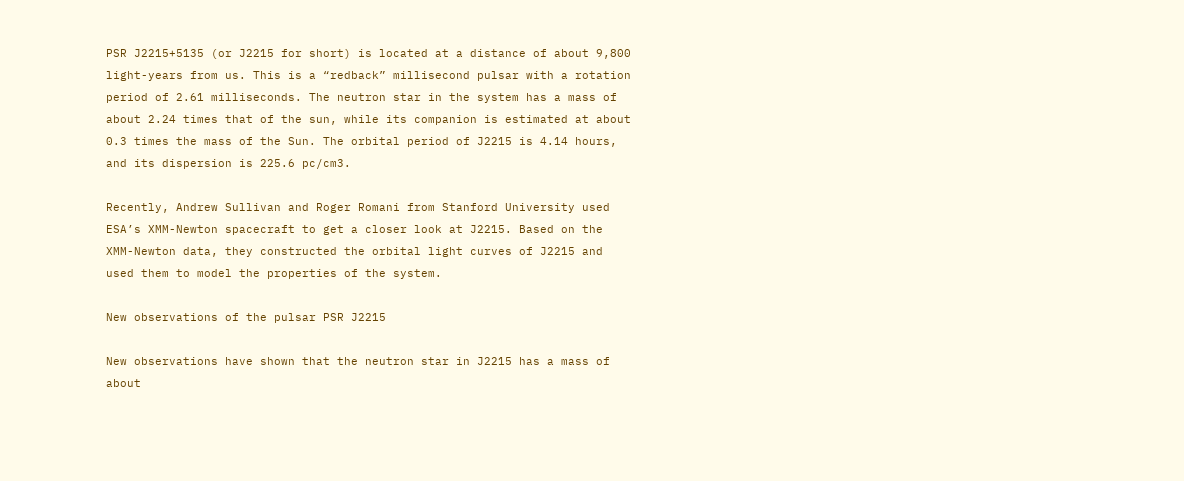PSR J2215+5135 (or J2215 for short) is located at a distance of about 9,800 light-years from us. This is a “redback” millisecond pulsar with a rotation period of 2.61 milliseconds. The neutron star in the system has a mass of about 2.24 times that of the sun, while its companion is estimated at about 0.3 times the mass of the Sun. The orbital period of J2215 is 4.14 hours, and its dispersion is 225.6 pc/cm3.

Recently, Andrew Sullivan and Roger Romani from Stanford University used ESA’s XMM-Newton spacecraft to get a closer look at J2215. Based on the XMM-Newton data, they constructed the orbital light curves of J2215 and used them to model the properties of the system.

New observations of the pulsar PSR J2215

New observations have shown that the neutron star in J2215 has a mass of about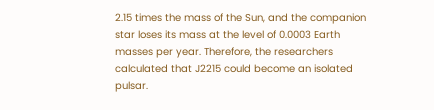2.15 times the mass of the Sun, and the companion star loses its mass at the level of 0.0003 Earth masses per year. Therefore, the researchers calculated that J2215 could become an isolated pulsar.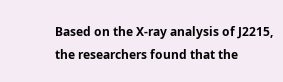Based on the X-ray analysis of J2215, the researchers found that the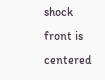shock front is centered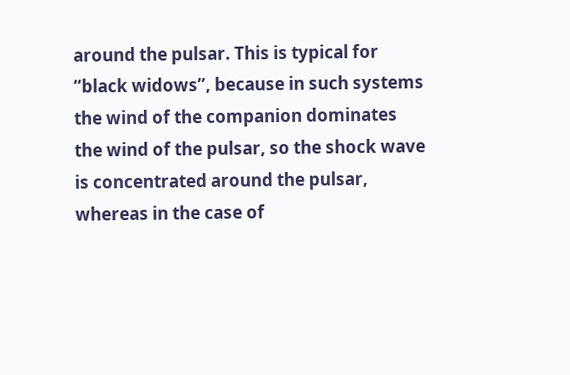around the pulsar. This is typical for “black widows”, because in such systems the wind of the companion dominates the wind of the pulsar, so the shock wave is concentrated around the pulsar, whereas in the case of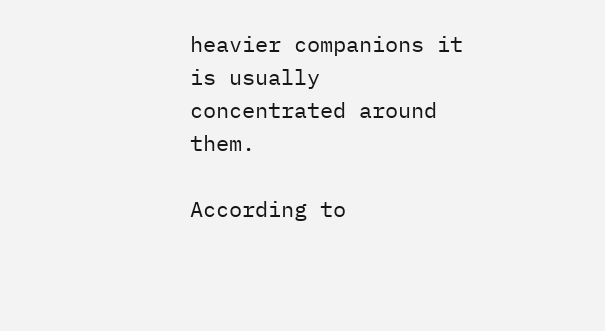heavier companions it is usually concentrated around them.

According to